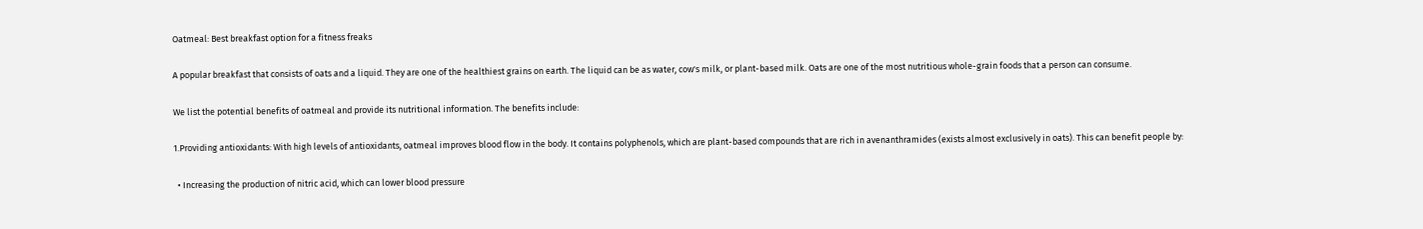Oatmeal: Best breakfast option for a fitness freaks

A popular breakfast that consists of oats and a liquid. They are one of the healthiest grains on earth. The liquid can be as water, cow's milk, or plant-based milk. Oats are one of the most nutritious whole-grain foods that a person can consume.

We list the potential benefits of oatmeal and provide its nutritional information. The benefits include:

1.Providing antioxidants: With high levels of antioxidants, oatmeal improves blood flow in the body. It contains polyphenols, which are plant-based compounds that are rich in avenanthramides (exists almost exclusively in oats). This can benefit people by:

  • Increasing the production of nitric acid, which can lower blood pressure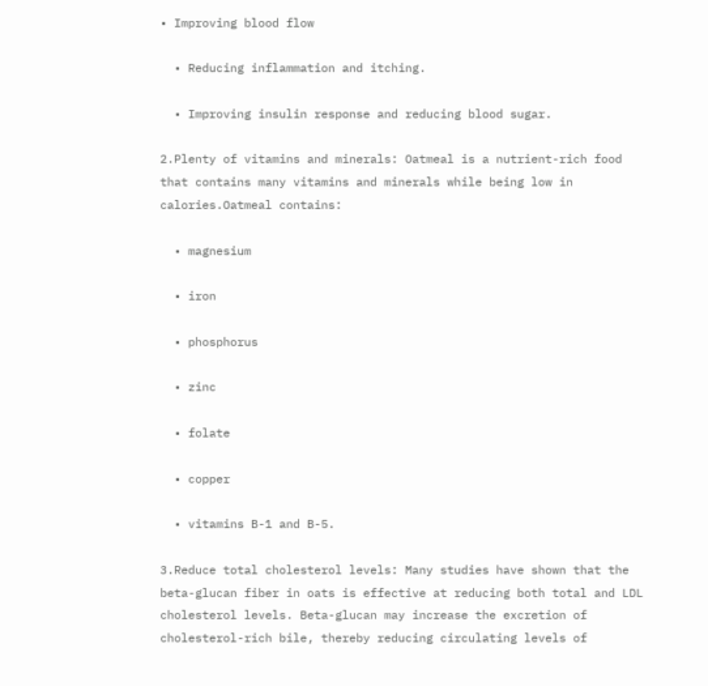• Improving blood flow

  • Reducing inflammation and itching.

  • Improving insulin response and reducing blood sugar.

2.Plenty of vitamins and minerals: Oatmeal is a nutrient-rich food that contains many vitamins and minerals while being low in calories.Oatmeal contains:

  • magnesium

  • iron

  • phosphorus

  • zinc

  • folate

  • copper

  • vitamins B-1 and B-5.

3.Reduce total cholesterol levels: Many studies have shown that the beta-glucan fiber in oats is effective at reducing both total and LDL cholesterol levels. Beta-glucan may increase the excretion of cholesterol-rich bile, thereby reducing circulating levels of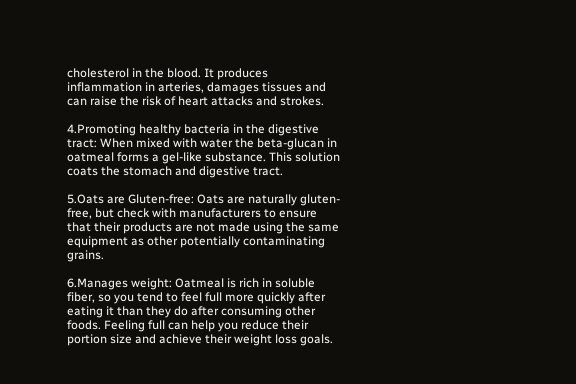cholesterol in the blood. It produces inflammation in arteries, damages tissues and can raise the risk of heart attacks and strokes.

4.Promoting healthy bacteria in the digestive tract: When mixed with water the beta-glucan in oatmeal forms a gel-like substance. This solution coats the stomach and digestive tract.

5.Oats are Gluten-free: Oats are naturally gluten-free, but check with manufacturers to ensure that their products are not made using the same equipment as other potentially contaminating grains.

6.Manages weight: Oatmeal is rich in soluble fiber, so you tend to feel full more quickly after eating it than they do after consuming other foods. Feeling full can help you reduce their portion size and achieve their weight loss goals.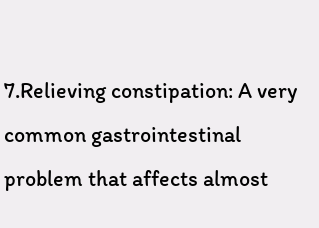7.Relieving constipation: A very common gastrointestinal problem that affects almost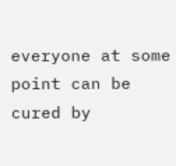everyone at some point can be cured by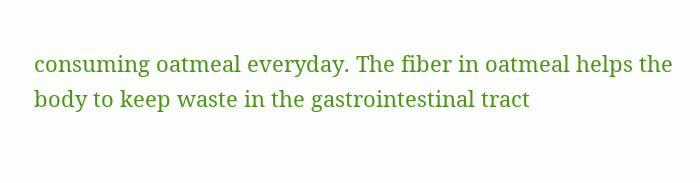consuming oatmeal everyday. The fiber in oatmeal helps the body to keep waste in the gastrointestinal tract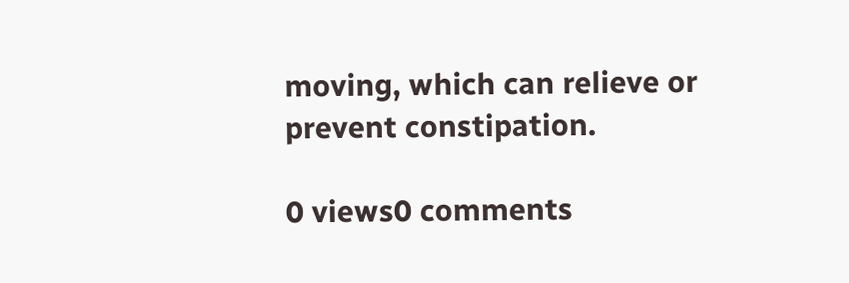moving, which can relieve or prevent constipation.

0 views0 comments